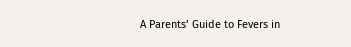A Parents’ Guide to Fevers in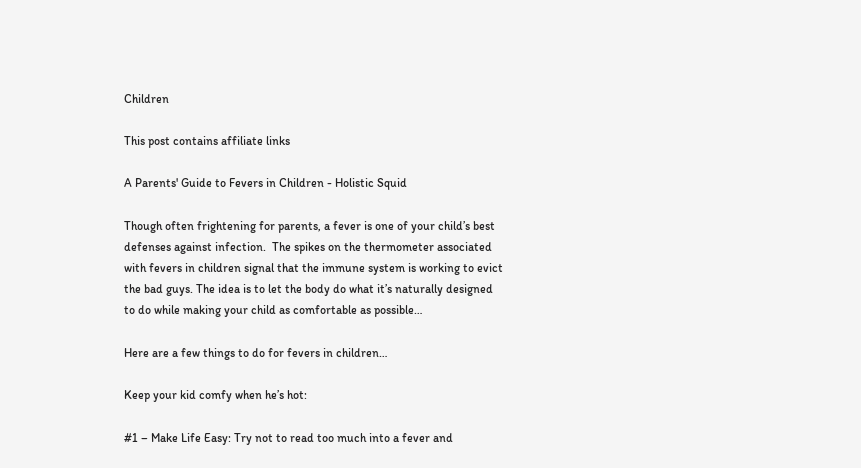Children

This post contains affiliate links

A Parents' Guide to Fevers in Children - Holistic Squid

Though often frightening for parents, a fever is one of your child’s best defenses against infection.  The spikes on the thermometer associated with fevers in children signal that the immune system is working to evict the bad guys. The idea is to let the body do what it’s naturally designed to do while making your child as comfortable as possible…

Here are a few things to do for fevers in children…

Keep your kid comfy when he’s hot:

#1 – Make Life Easy: Try not to read too much into a fever and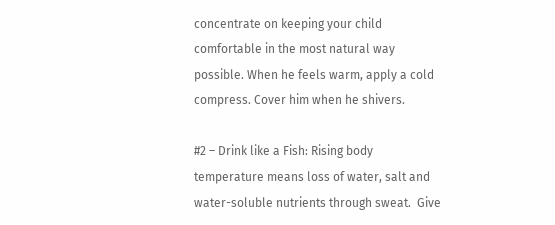concentrate on keeping your child comfortable in the most natural way possible. When he feels warm, apply a cold compress. Cover him when he shivers.

#2 – Drink like a Fish: Rising body temperature means loss of water, salt and water-soluble nutrients through sweat.  Give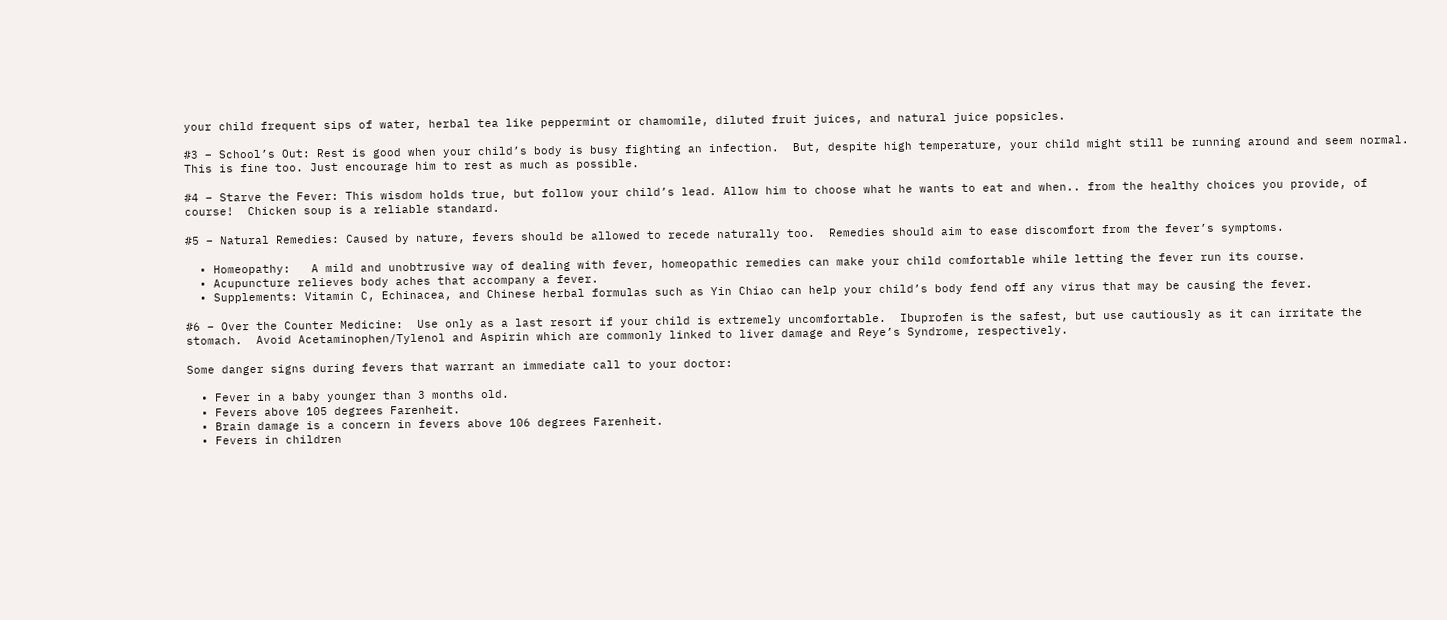your child frequent sips of water, herbal tea like peppermint or chamomile, diluted fruit juices, and natural juice popsicles.

#3 – School’s Out: Rest is good when your child’s body is busy fighting an infection.  But, despite high temperature, your child might still be running around and seem normal. This is fine too. Just encourage him to rest as much as possible.

#4 – Starve the Fever: This wisdom holds true, but follow your child’s lead. Allow him to choose what he wants to eat and when.. from the healthy choices you provide, of course!  Chicken soup is a reliable standard.

#5 – Natural Remedies: Caused by nature, fevers should be allowed to recede naturally too.  Remedies should aim to ease discomfort from the fever’s symptoms.

  • Homeopathy:   A mild and unobtrusive way of dealing with fever, homeopathic remedies can make your child comfortable while letting the fever run its course.
  • Acupuncture relieves body aches that accompany a fever.
  • Supplements: Vitamin C, Echinacea, and Chinese herbal formulas such as Yin Chiao can help your child’s body fend off any virus that may be causing the fever.

#6 – Over the Counter Medicine:  Use only as a last resort if your child is extremely uncomfortable.  Ibuprofen is the safest, but use cautiously as it can irritate the stomach.  Avoid Acetaminophen/Tylenol and Aspirin which are commonly linked to liver damage and Reye’s Syndrome, respectively.

Some danger signs during fevers that warrant an immediate call to your doctor:

  • Fever in a baby younger than 3 months old.
  • Fevers above 105 degrees Farenheit.
  • Brain damage is a concern in fevers above 106 degrees Farenheit.
  • Fevers in children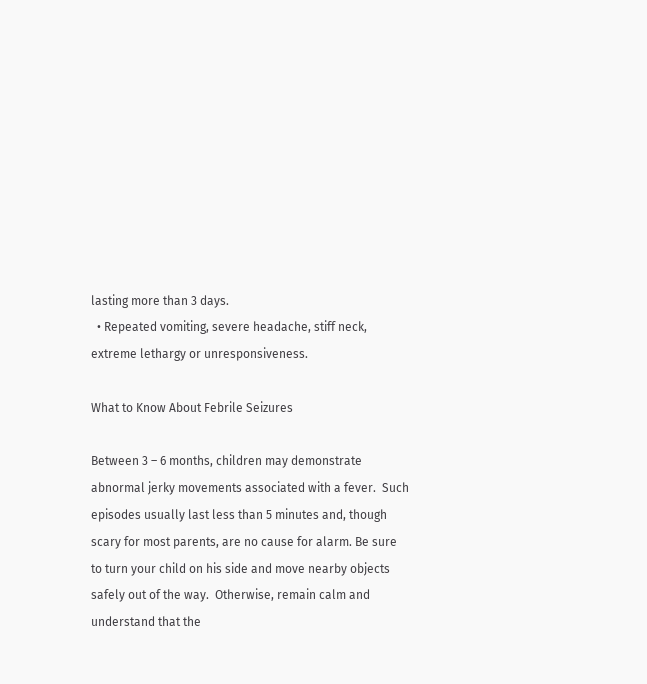lasting more than 3 days.
  • Repeated vomiting, severe headache, stiff neck, extreme lethargy or unresponsiveness.

What to Know About Febrile Seizures

Between 3 – 6 months, children may demonstrate abnormal jerky movements associated with a fever.  Such episodes usually last less than 5 minutes and, though scary for most parents, are no cause for alarm. Be sure to turn your child on his side and move nearby objects safely out of the way.  Otherwise, remain calm and understand that the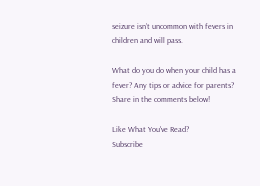seizure isn’t uncommon with fevers in children and will pass.

What do you do when your child has a fever? Any tips or advice for parents? Share in the comments below!

Like What You've Read?
Subscribe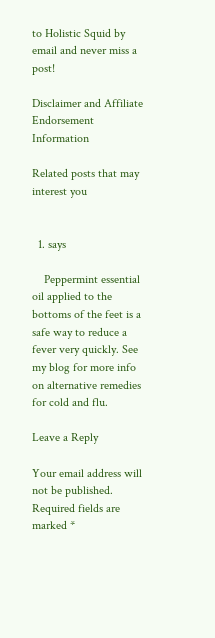to Holistic Squid by email and never miss a post!

Disclaimer and Affiliate Endorsement Information

Related posts that may interest you


  1. says

    Peppermint essential oil applied to the bottoms of the feet is a safe way to reduce a fever very quickly. See my blog for more info on alternative remedies for cold and flu.

Leave a Reply

Your email address will not be published. Required fields are marked *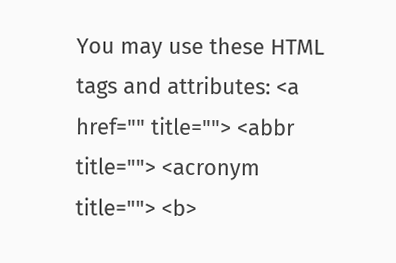You may use these HTML tags and attributes: <a href="" title=""> <abbr title=""> <acronym title=""> <b>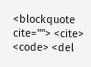<blockquote cite=""> <cite> <code> <del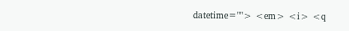datetime=""> <em> <i> <q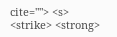cite=""> <s> <strike> <strong>